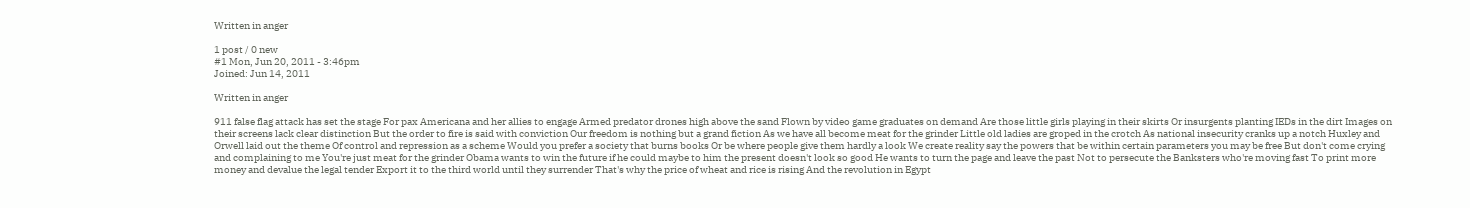Written in anger

1 post / 0 new
#1 Mon, Jun 20, 2011 - 3:46pm
Joined: Jun 14, 2011

Written in anger

911 false flag attack has set the stage For pax Americana and her allies to engage Armed predator drones high above the sand Flown by video game graduates on demand Are those little girls playing in their skirts Or insurgents planting IEDs in the dirt Images on their screens lack clear distinction But the order to fire is said with conviction Our freedom is nothing but a grand fiction As we have all become meat for the grinder Little old ladies are groped in the crotch As national insecurity cranks up a notch Huxley and Orwell laid out the theme Of control and repression as a scheme Would you prefer a society that burns books Or be where people give them hardly a look We create reality say the powers that be within certain parameters you may be free But don't come crying and complaining to me You're just meat for the grinder Obama wants to win the future if he could maybe to him the present doesn't look so good He wants to turn the page and leave the past Not to persecute the Banksters who're moving fast To print more money and devalue the legal tender Export it to the third world until they surrender That's why the price of wheat and rice is rising And the revolution in Egypt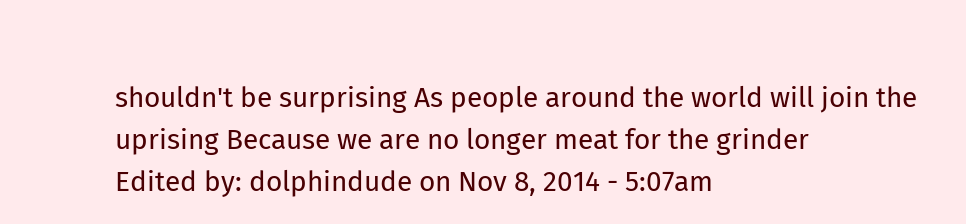shouldn't be surprising As people around the world will join the uprising Because we are no longer meat for the grinder
Edited by: dolphindude on Nov 8, 2014 - 5:07am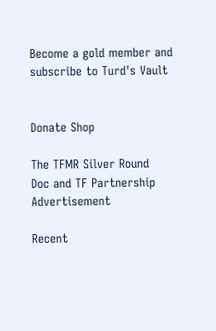Become a gold member and subscribe to Turd's Vault


Donate Shop

The TFMR Silver Round
Doc and TF Partnership Advertisement

Recent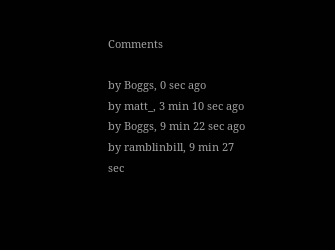Comments

by Boggs, 0 sec ago
by matt_, 3 min 10 sec ago
by Boggs, 9 min 22 sec ago
by ramblinbill, 9 min 27 sec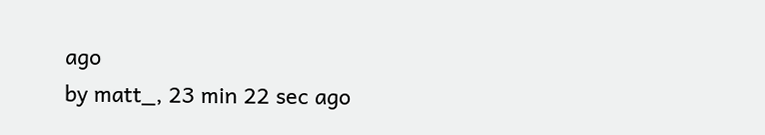ago
by matt_, 23 min 22 sec ago